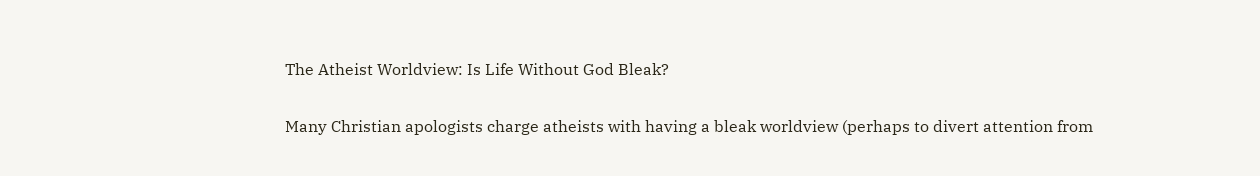The Atheist Worldview: Is Life Without God Bleak?

Many Christian apologists charge atheists with having a bleak worldview (perhaps to divert attention from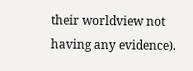their worldview not having any evidence).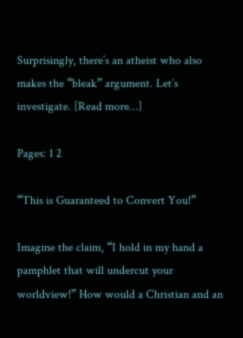Surprisingly, there’s an atheist who also makes the “bleak” argument. Let’s investigate. [Read more…]

Pages: 1 2

“This is Guaranteed to Convert You!”

Imagine the claim, “I hold in my hand a pamphlet that will undercut your worldview!” How would a Christian and an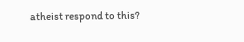atheist respond to this?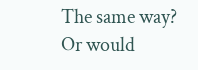The same way? Or would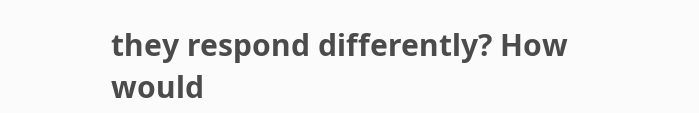they respond differently? How would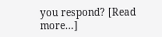you respond? [Read more…]